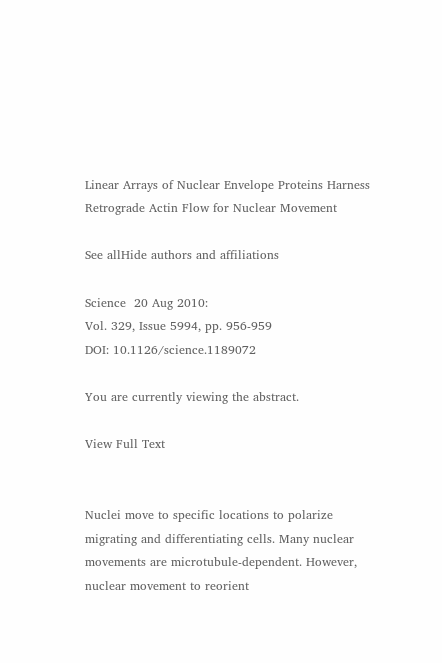Linear Arrays of Nuclear Envelope Proteins Harness Retrograde Actin Flow for Nuclear Movement

See allHide authors and affiliations

Science  20 Aug 2010:
Vol. 329, Issue 5994, pp. 956-959
DOI: 10.1126/science.1189072

You are currently viewing the abstract.

View Full Text


Nuclei move to specific locations to polarize migrating and differentiating cells. Many nuclear movements are microtubule-dependent. However, nuclear movement to reorient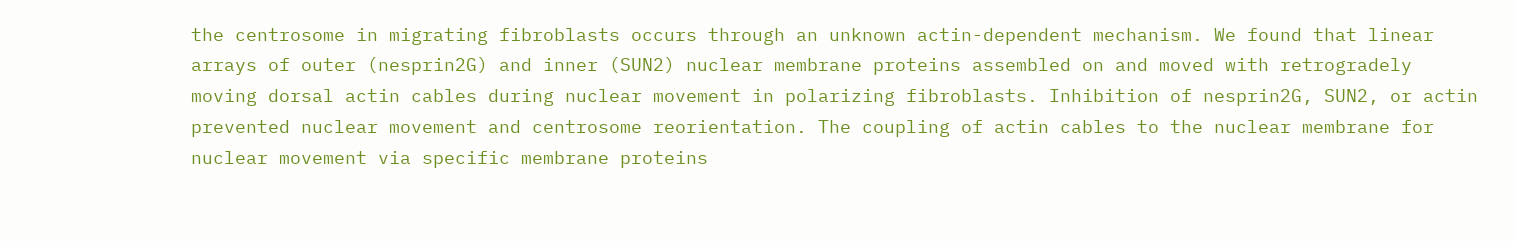the centrosome in migrating fibroblasts occurs through an unknown actin-dependent mechanism. We found that linear arrays of outer (nesprin2G) and inner (SUN2) nuclear membrane proteins assembled on and moved with retrogradely moving dorsal actin cables during nuclear movement in polarizing fibroblasts. Inhibition of nesprin2G, SUN2, or actin prevented nuclear movement and centrosome reorientation. The coupling of actin cables to the nuclear membrane for nuclear movement via specific membrane proteins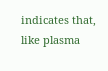indicates that, like plasma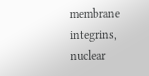membrane integrins, nuclear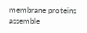membrane proteins assemble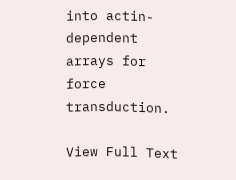into actin-dependent arrays for force transduction.

View Full Text